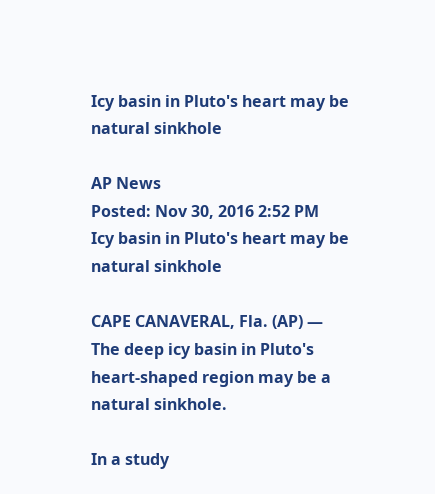Icy basin in Pluto's heart may be natural sinkhole

AP News
Posted: Nov 30, 2016 2:52 PM
Icy basin in Pluto's heart may be natural sinkhole

CAPE CANAVERAL, Fla. (AP) — The deep icy basin in Pluto's heart-shaped region may be a natural sinkhole.

In a study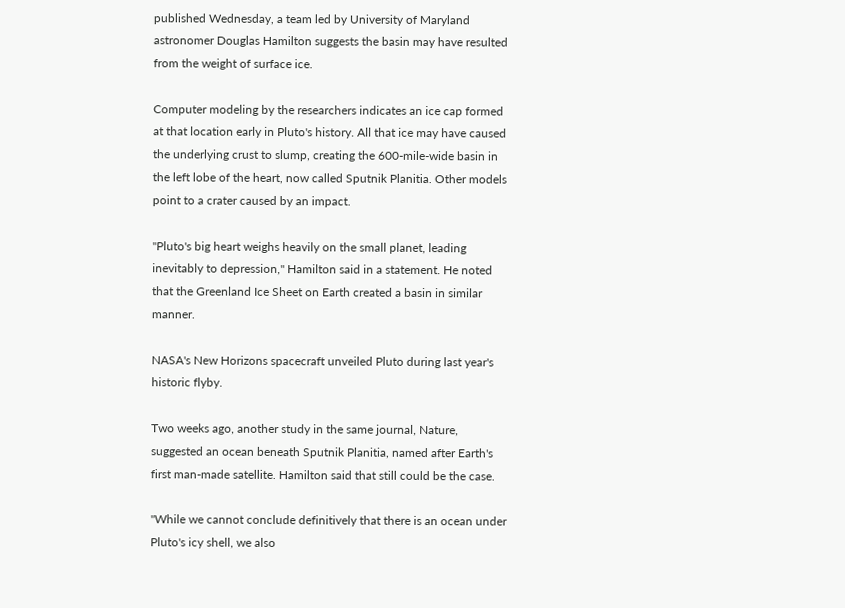published Wednesday, a team led by University of Maryland astronomer Douglas Hamilton suggests the basin may have resulted from the weight of surface ice.

Computer modeling by the researchers indicates an ice cap formed at that location early in Pluto's history. All that ice may have caused the underlying crust to slump, creating the 600-mile-wide basin in the left lobe of the heart, now called Sputnik Planitia. Other models point to a crater caused by an impact.

"Pluto's big heart weighs heavily on the small planet, leading inevitably to depression," Hamilton said in a statement. He noted that the Greenland Ice Sheet on Earth created a basin in similar manner.

NASA's New Horizons spacecraft unveiled Pluto during last year's historic flyby.

Two weeks ago, another study in the same journal, Nature, suggested an ocean beneath Sputnik Planitia, named after Earth's first man-made satellite. Hamilton said that still could be the case.

"While we cannot conclude definitively that there is an ocean under Pluto's icy shell, we also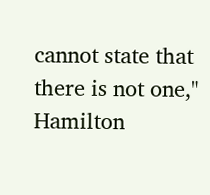cannot state that there is not one," Hamilton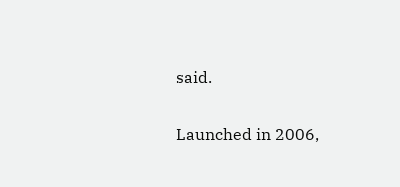said.

Launched in 2006,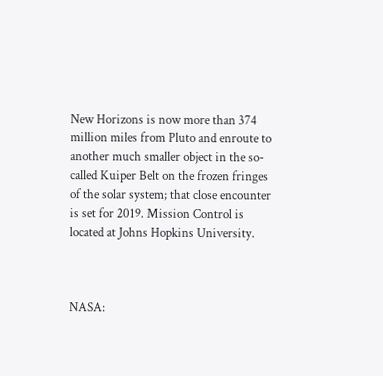New Horizons is now more than 374 million miles from Pluto and enroute to another much smaller object in the so-called Kuiper Belt on the frozen fringes of the solar system; that close encounter is set for 2019. Mission Control is located at Johns Hopkins University.



NASA: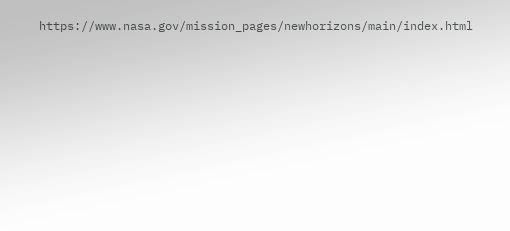https://www.nasa.gov/mission_pages/newhorizons/main/index.html